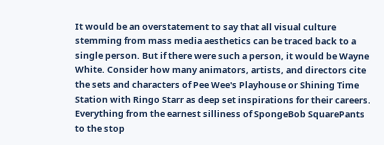It would be an overstatement to say that all visual culture stemming from mass media aesthetics can be traced back to a single person. But if there were such a person, it would be Wayne White. Consider how many animators, artists, and directors cite the sets and characters of Pee Wee's Playhouse or Shining Time Station with Ringo Starr as deep set inspirations for their careers. Everything from the earnest silliness of SpongeBob SquarePants to the stop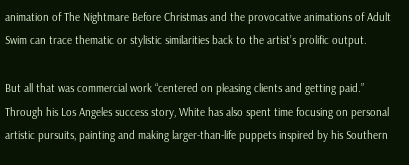animation of The Nightmare Before Christmas and the provocative animations of Adult Swim can trace thematic or stylistic similarities back to the artist’s prolific output.

But all that was commercial work “centered on pleasing clients and getting paid.” Through his Los Angeles success story, White has also spent time focusing on personal artistic pursuits, painting and making larger-than-life puppets inspired by his Southern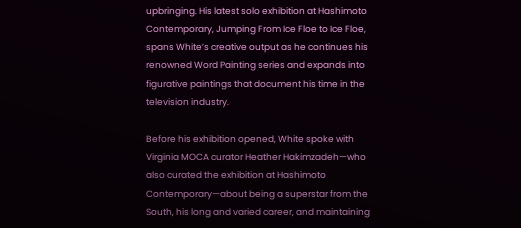upbringing. His latest solo exhibition at Hashimoto Contemporary, Jumping From Ice Floe to Ice Floe, spans White’s creative output as he continues his renowned Word Painting series and expands into figurative paintings that document his time in the television industry.

Before his exhibition opened, White spoke with Virginia MOCA curator Heather Hakimzadeh—who also curated the exhibition at Hashimoto Contemporary—about being a superstar from the South, his long and varied career, and maintaining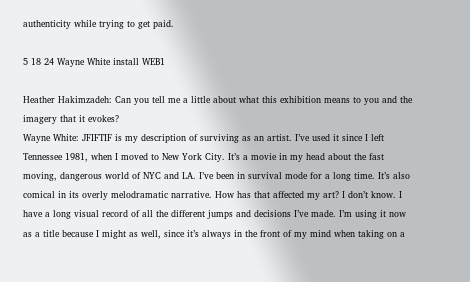authenticity while trying to get paid.

5 18 24 Wayne White install WEB1

Heather Hakimzadeh: Can you tell me a little about what this exhibition means to you and the imagery that it evokes?
Wayne White: JFIFTIF is my description of surviving as an artist. I’ve used it since I left Tennessee 1981, when I moved to New York City. It’s a movie in my head about the fast moving, dangerous world of NYC and LA. I’ve been in survival mode for a long time. It’s also comical in its overly melodramatic narrative. How has that affected my art? I don’t know. I have a long visual record of all the different jumps and decisions I’ve made. I’m using it now as a title because I might as well, since it’s always in the front of my mind when taking on a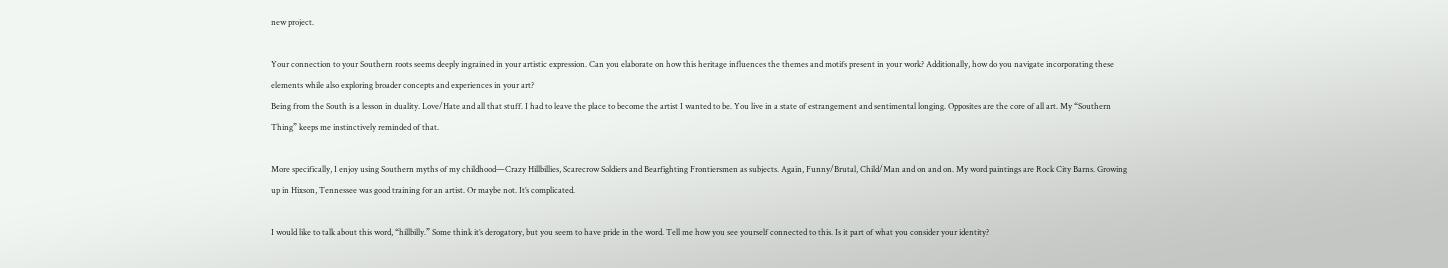new project.

Your connection to your Southern roots seems deeply ingrained in your artistic expression. Can you elaborate on how this heritage influences the themes and motifs present in your work? Additionally, how do you navigate incorporating these elements while also exploring broader concepts and experiences in your art?
Being from the South is a lesson in duality. Love/Hate and all that stuff. I had to leave the place to become the artist I wanted to be. You live in a state of estrangement and sentimental longing. Opposites are the core of all art. My “Southern Thing” keeps me instinctively reminded of that.

More specifically, I enjoy using Southern myths of my childhood—Crazy Hillbillies, Scarecrow Soldiers and Bearfighting Frontiersmen as subjects. Again, Funny/Brutal, Child/Man and on and on. My word paintings are Rock City Barns. Growing up in Hixson, Tennessee was good training for an artist. Or maybe not. It’s complicated.

I would like to talk about this word, “hillbilly.” Some think it’s derogatory, but you seem to have pride in the word. Tell me how you see yourself connected to this. Is it part of what you consider your identity?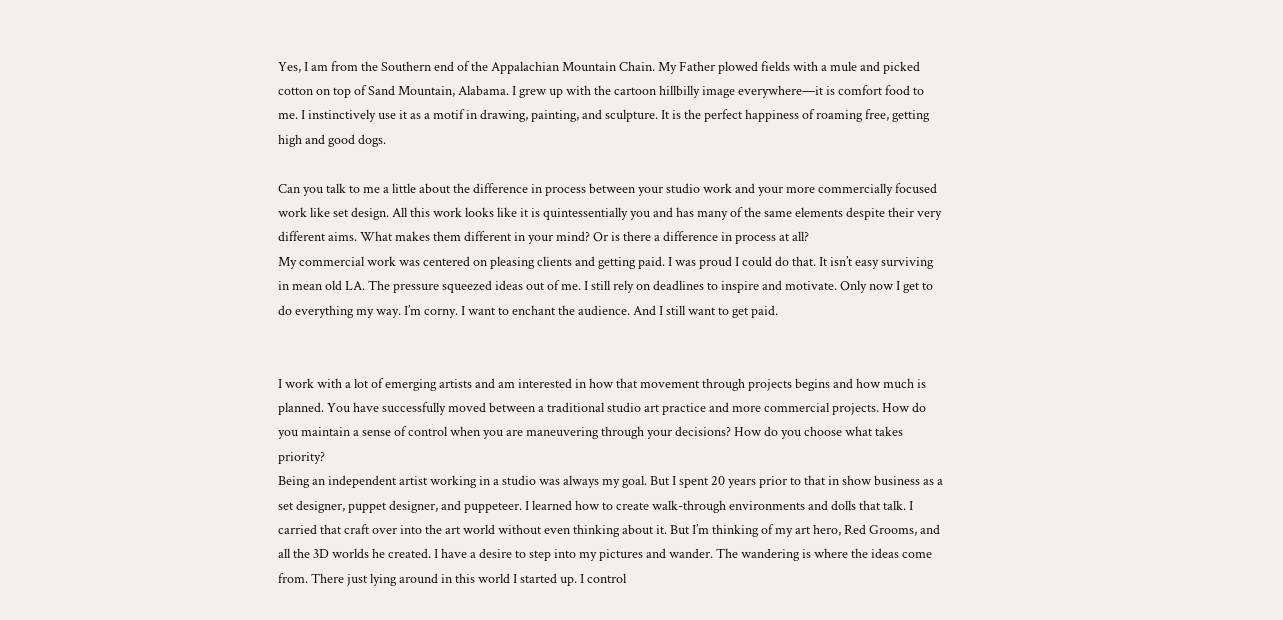Yes, I am from the Southern end of the Appalachian Mountain Chain. My Father plowed fields with a mule and picked cotton on top of Sand Mountain, Alabama. I grew up with the cartoon hillbilly image everywhere—it is comfort food to me. I instinctively use it as a motif in drawing, painting, and sculpture. It is the perfect happiness of roaming free, getting high and good dogs.

Can you talk to me a little about the difference in process between your studio work and your more commercially focused work like set design. All this work looks like it is quintessentially you and has many of the same elements despite their very different aims. What makes them different in your mind? Or is there a difference in process at all?
My commercial work was centered on pleasing clients and getting paid. I was proud I could do that. It isn’t easy surviving in mean old LA. The pressure squeezed ideas out of me. I still rely on deadlines to inspire and motivate. Only now I get to do everything my way. I’m corny. I want to enchant the audience. And I still want to get paid.


I work with a lot of emerging artists and am interested in how that movement through projects begins and how much is planned. You have successfully moved between a traditional studio art practice and more commercial projects. How do you maintain a sense of control when you are maneuvering through your decisions? How do you choose what takes priority?
Being an independent artist working in a studio was always my goal. But I spent 20 years prior to that in show business as a set designer, puppet designer, and puppeteer. I learned how to create walk-through environments and dolls that talk. I carried that craft over into the art world without even thinking about it. But I’m thinking of my art hero, Red Grooms, and all the 3D worlds he created. I have a desire to step into my pictures and wander. The wandering is where the ideas come from. There just lying around in this world I started up. I control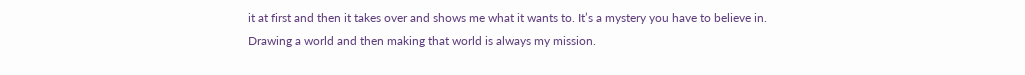it at first and then it takes over and shows me what it wants to. It’s a mystery you have to believe in. Drawing a world and then making that world is always my mission.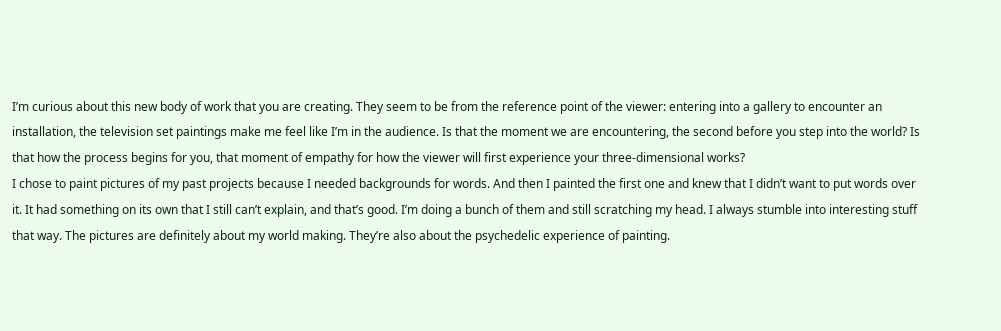I’m curious about this new body of work that you are creating. They seem to be from the reference point of the viewer: entering into a gallery to encounter an installation, the television set paintings make me feel like I’m in the audience. Is that the moment we are encountering, the second before you step into the world? Is that how the process begins for you, that moment of empathy for how the viewer will first experience your three-dimensional works?
I chose to paint pictures of my past projects because I needed backgrounds for words. And then I painted the first one and knew that I didn’t want to put words over it. It had something on its own that I still can’t explain, and that’s good. I’m doing a bunch of them and still scratching my head. I always stumble into interesting stuff that way. The pictures are definitely about my world making. They’re also about the psychedelic experience of painting.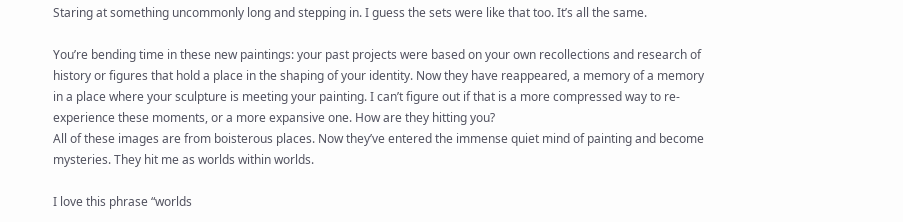Staring at something uncommonly long and stepping in. I guess the sets were like that too. It’s all the same.

You’re bending time in these new paintings: your past projects were based on your own recollections and research of history or figures that hold a place in the shaping of your identity. Now they have reappeared, a memory of a memory in a place where your sculpture is meeting your painting. I can’t figure out if that is a more compressed way to re-experience these moments, or a more expansive one. How are they hitting you?
All of these images are from boisterous places. Now they’ve entered the immense quiet mind of painting and become mysteries. They hit me as worlds within worlds.

I love this phrase “worlds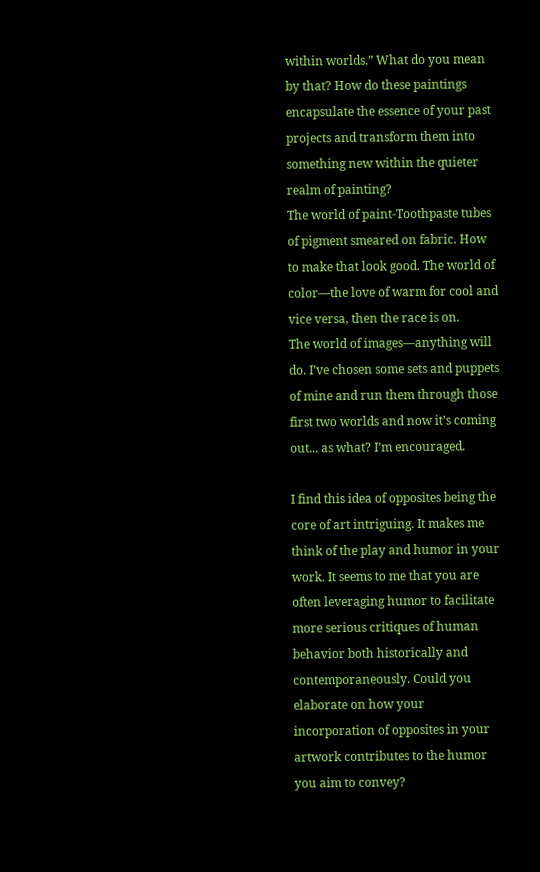within worlds.” What do you mean by that? How do these paintings encapsulate the essence of your past projects and transform them into something new within the quieter realm of painting?
The world of paint-Toothpaste tubes of pigment smeared on fabric. How to make that look good. The world of color—the love of warm for cool and vice versa, then the race is on.
The world of images—anything will do. I’ve chosen some sets and puppets of mine and run them through those first two worlds and now it’s coming out... as what? I’m encouraged.

I find this idea of opposites being the core of art intriguing. It makes me think of the play and humor in your work. It seems to me that you are often leveraging humor to facilitate more serious critiques of human behavior both historically and contemporaneously. Could you elaborate on how your incorporation of opposites in your artwork contributes to the humor you aim to convey?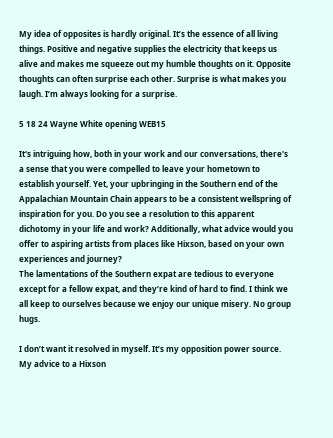My idea of opposites is hardly original. It’s the essence of all living things. Positive and negative supplies the electricity that keeps us alive and makes me squeeze out my humble thoughts on it. Opposite thoughts can often surprise each other. Surprise is what makes you laugh. I’m always looking for a surprise.

5 18 24 Wayne White opening WEB15

It's intriguing how, both in your work and our conversations, there's a sense that you were compelled to leave your hometown to establish yourself. Yet, your upbringing in the Southern end of the Appalachian Mountain Chain appears to be a consistent wellspring of inspiration for you. Do you see a resolution to this apparent dichotomy in your life and work? Additionally, what advice would you offer to aspiring artists from places like Hixson, based on your own experiences and journey?
The lamentations of the Southern expat are tedious to everyone except for a fellow expat, and they’re kind of hard to find. I think we all keep to ourselves because we enjoy our unique misery. No group hugs.

I don’t want it resolved in myself. It’s my opposition power source. My advice to a Hixson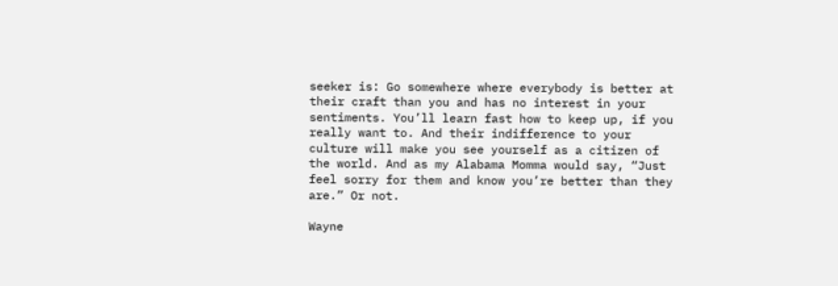seeker is: Go somewhere where everybody is better at their craft than you and has no interest in your sentiments. You’ll learn fast how to keep up, if you really want to. And their indifference to your culture will make you see yourself as a citizen of the world. And as my Alabama Momma would say, “Just feel sorry for them and know you’re better than they are.” Or not.

Wayne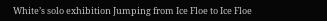White’s solo exhibition Jumping from Ice Floe to Ice Floe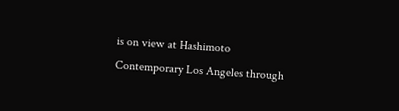is on view at Hashimoto Contemporary Los Angeles through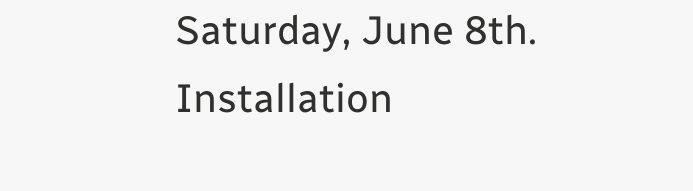Saturday, June 8th. Installation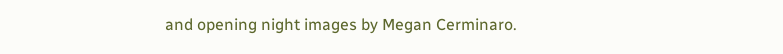and opening night images by Megan Cerminaro.